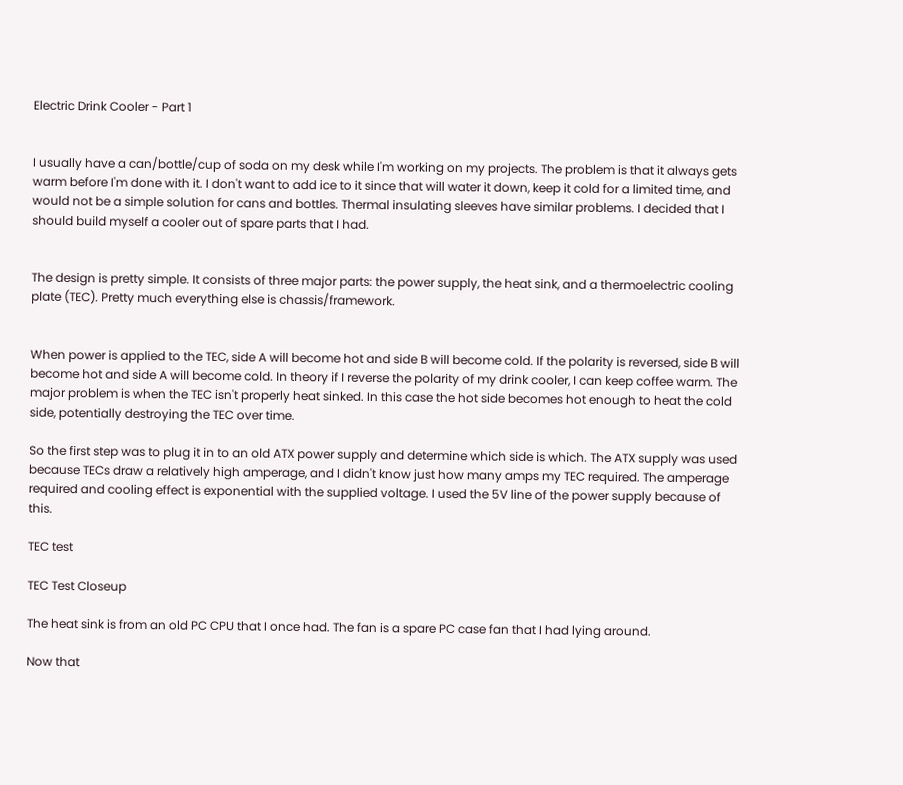Electric Drink Cooler - Part 1


I usually have a can/bottle/cup of soda on my desk while I'm working on my projects. The problem is that it always gets warm before I'm done with it. I don't want to add ice to it since that will water it down, keep it cold for a limited time, and would not be a simple solution for cans and bottles. Thermal insulating sleeves have similar problems. I decided that I should build myself a cooler out of spare parts that I had.


The design is pretty simple. It consists of three major parts: the power supply, the heat sink, and a thermoelectric cooling plate (TEC). Pretty much everything else is chassis/framework.


When power is applied to the TEC, side A will become hot and side B will become cold. If the polarity is reversed, side B will become hot and side A will become cold. In theory if I reverse the polarity of my drink cooler, I can keep coffee warm. The major problem is when the TEC isn't properly heat sinked. In this case the hot side becomes hot enough to heat the cold side, potentially destroying the TEC over time.

So the first step was to plug it in to an old ATX power supply and determine which side is which. The ATX supply was used because TECs draw a relatively high amperage, and I didn't know just how many amps my TEC required. The amperage required and cooling effect is exponential with the supplied voltage. I used the 5V line of the power supply because of this.

TEC test

TEC Test Closeup

The heat sink is from an old PC CPU that I once had. The fan is a spare PC case fan that I had lying around.

Now that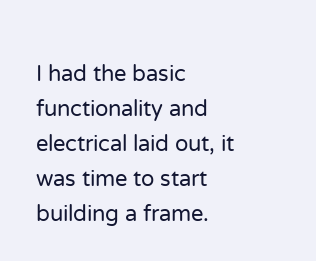I had the basic functionality and electrical laid out, it was time to start building a frame.